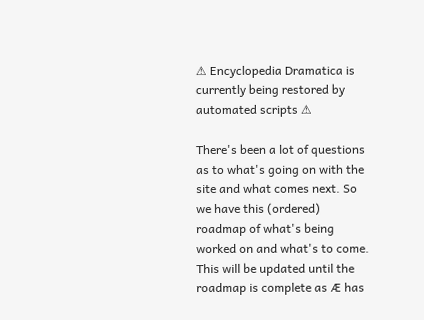⚠ Encyclopedia Dramatica is currently being restored by automated scripts ⚠

There's been a lot of questions as to what's going on with the site and what comes next. So we have this (ordered) roadmap of what's being worked on and what's to come. This will be updated until the roadmap is complete as Æ has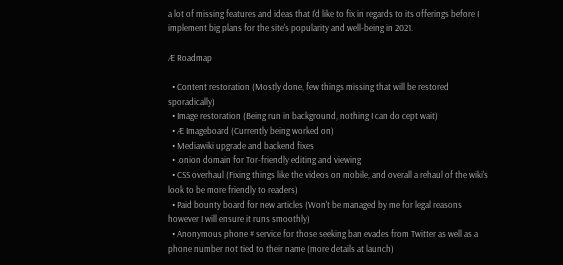a lot of missing features and ideas that I'd like to fix in regards to its offerings before I implement big plans for the site's popularity and well-being in 2021.

Æ Roadmap

  • Content restoration (Mostly done, few things missing that will be restored sporadically)
  • Image restoration (Being run in background, nothing I can do cept wait)
  • Æ Imageboard (Currently being worked on)
  • Mediawiki upgrade and backend fixes
  • .onion domain for Tor-friendly editing and viewing
  • CSS overhaul (Fixing things like the videos on mobile, and overall a rehaul of the wiki's look to be more friendly to readers)
  • Paid bounty board for new articles (Won't be managed by me for legal reasons however I will ensure it runs smoothly)
  • Anonymous phone # service for those seeking ban evades from Twitter as well as a phone number not tied to their name (more details at launch)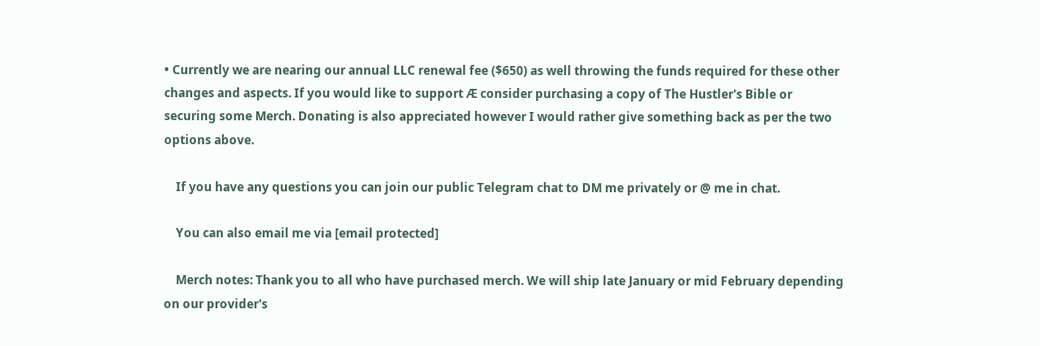• Currently we are nearing our annual LLC renewal fee ($650) as well throwing the funds required for these other changes and aspects. If you would like to support Æ consider purchasing a copy of The Hustler's Bible or securing some Merch. Donating is also appreciated however I would rather give something back as per the two options above.

    If you have any questions you can join our public Telegram chat to DM me privately or @ me in chat.

    You can also email me via [email protected]

    Merch notes: Thank you to all who have purchased merch. We will ship late January or mid February depending on our provider's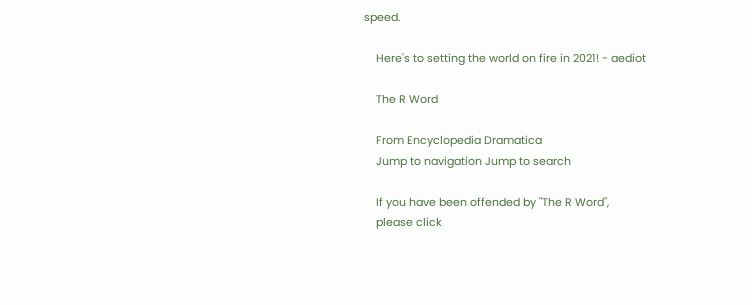speed.

    Here's to setting the world on fire in 2021! - aediot

    The R Word

    From Encyclopedia Dramatica
    Jump to navigation Jump to search

    If you have been offended by "The R Word",
    please click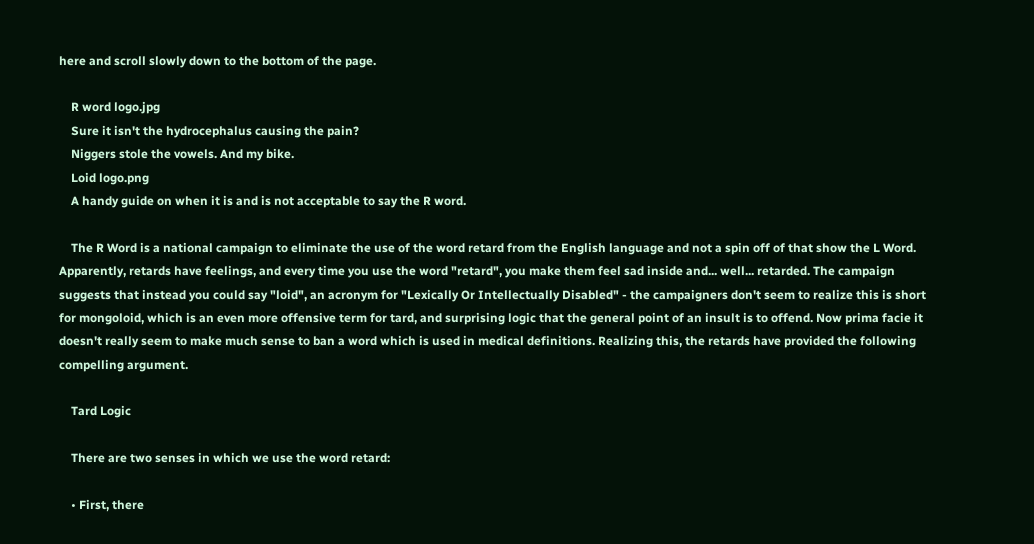here and scroll slowly down to the bottom of the page.

    R word logo.jpg
    Sure it isn't the hydrocephalus causing the pain?
    Niggers stole the vowels. And my bike.
    Loid logo.png
    A handy guide on when it is and is not acceptable to say the R word.

    The R Word is a national campaign to eliminate the use of the word retard from the English language and not a spin off of that show the L Word. Apparently, retards have feelings, and every time you use the word "retard", you make them feel sad inside and... well... retarded. The campaign suggests that instead you could say "loid", an acronym for "Lexically Or Intellectually Disabled" - the campaigners don't seem to realize this is short for mongoloid, which is an even more offensive term for tard, and surprising logic that the general point of an insult is to offend. Now prima facie it doesn't really seem to make much sense to ban a word which is used in medical definitions. Realizing this, the retards have provided the following compelling argument.

    Tard Logic

    There are two senses in which we use the word retard:

    • First, there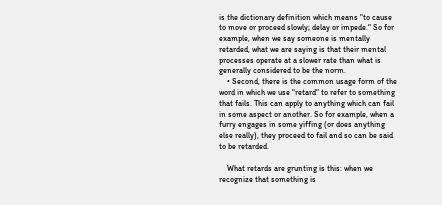is the dictionary definition which means "to cause to move or proceed slowly; delay or impede." So for example, when we say someone is mentally retarded, what we are saying is that their mental processes operate at a slower rate than what is generally considered to be the norm.
    • Second, there is the common usage form of the word in which we use "retard" to refer to something that fails. This can apply to anything which can fail in some aspect or another. So for example, when a furry engages in some yiffing (or does anything else really), they proceed to fail and so can be said to be retarded.

    What retards are grunting is this: when we recognize that something is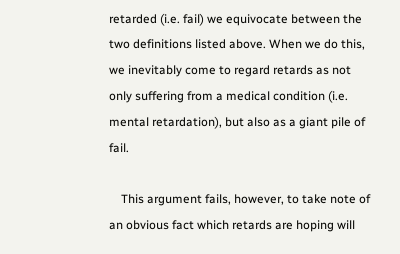retarded (i.e. fail) we equivocate between the two definitions listed above. When we do this, we inevitably come to regard retards as not only suffering from a medical condition (i.e. mental retardation), but also as a giant pile of fail.

    This argument fails, however, to take note of an obvious fact which retards are hoping will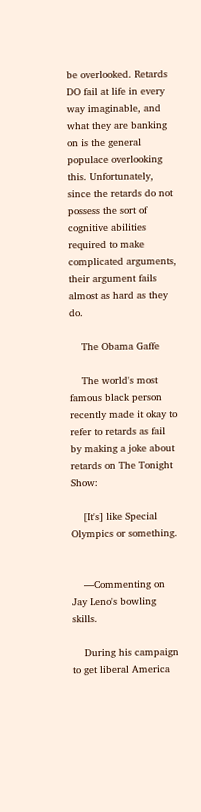be overlooked. Retards DO fail at life in every way imaginable, and what they are banking on is the general populace overlooking this. Unfortunately, since the retards do not possess the sort of cognitive abilities required to make complicated arguments, their argument fails almost as hard as they do.

    The Obama Gaffe

    The world's most famous black person recently made it okay to refer to retards as fail by making a joke about retards on The Tonight Show:

    [It's] like Special Olympics or something.


    —Commenting on Jay Leno's bowling skills.

    During his campaign to get liberal America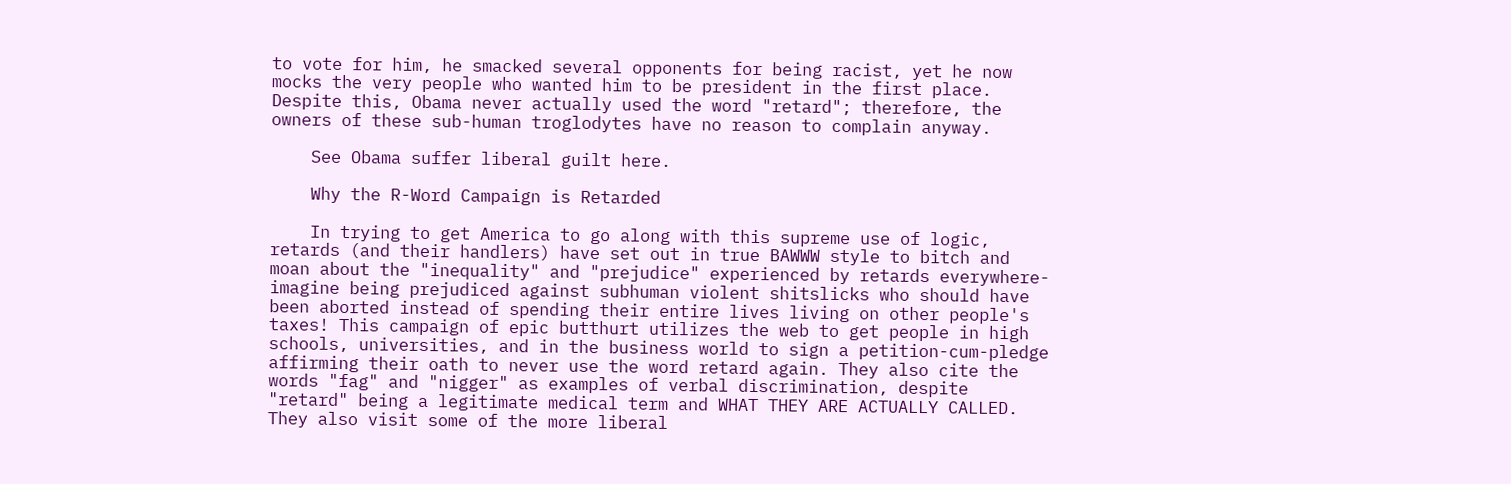to vote for him, he smacked several opponents for being racist, yet he now mocks the very people who wanted him to be president in the first place. Despite this, Obama never actually used the word "retard"; therefore, the owners of these sub-human troglodytes have no reason to complain anyway.

    See Obama suffer liberal guilt here.

    Why the R-Word Campaign is Retarded

    In trying to get America to go along with this supreme use of logic, retards (and their handlers) have set out in true BAWWW style to bitch and moan about the "inequality" and "prejudice" experienced by retards everywhere- imagine being prejudiced against subhuman violent shitslicks who should have been aborted instead of spending their entire lives living on other people's taxes! This campaign of epic butthurt utilizes the web to get people in high schools, universities, and in the business world to sign a petition-cum-pledge affirming their oath to never use the word retard again. They also cite the words "fag" and "nigger" as examples of verbal discrimination, despite "retard" being a legitimate medical term and WHAT THEY ARE ACTUALLY CALLED. They also visit some of the more liberal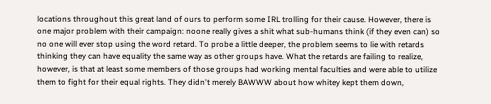locations throughout this great land of ours to perform some IRL trolling for their cause. However, there is one major problem with their campaign: noone really gives a shit what sub-humans think (if they even can) so no one will ever stop using the word retard. To probe a little deeper, the problem seems to lie with retards thinking they can have equality the same way as other groups have. What the retards are failing to realize, however, is that at least some members of those groups had working mental faculties and were able to utilize them to fight for their equal rights. They didn't merely BAWWW about how whitey kept them down,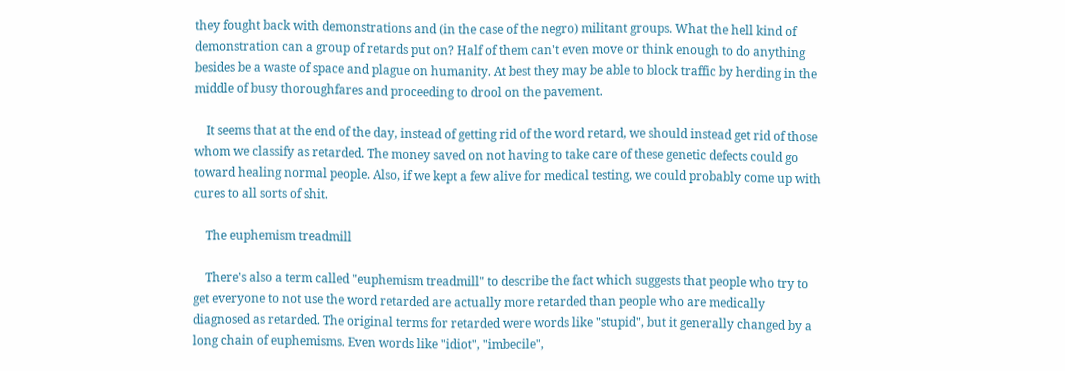they fought back with demonstrations and (in the case of the negro) militant groups. What the hell kind of demonstration can a group of retards put on? Half of them can't even move or think enough to do anything besides be a waste of space and plague on humanity. At best they may be able to block traffic by herding in the middle of busy thoroughfares and proceeding to drool on the pavement.

    It seems that at the end of the day, instead of getting rid of the word retard, we should instead get rid of those whom we classify as retarded. The money saved on not having to take care of these genetic defects could go toward healing normal people. Also, if we kept a few alive for medical testing, we could probably come up with cures to all sorts of shit.

    The euphemism treadmill

    There's also a term called "euphemism treadmill" to describe the fact which suggests that people who try to get everyone to not use the word retarded are actually more retarded than people who are medically diagnosed as retarded. The original terms for retarded were words like "stupid", but it generally changed by a long chain of euphemisms. Even words like "idiot", "imbecile",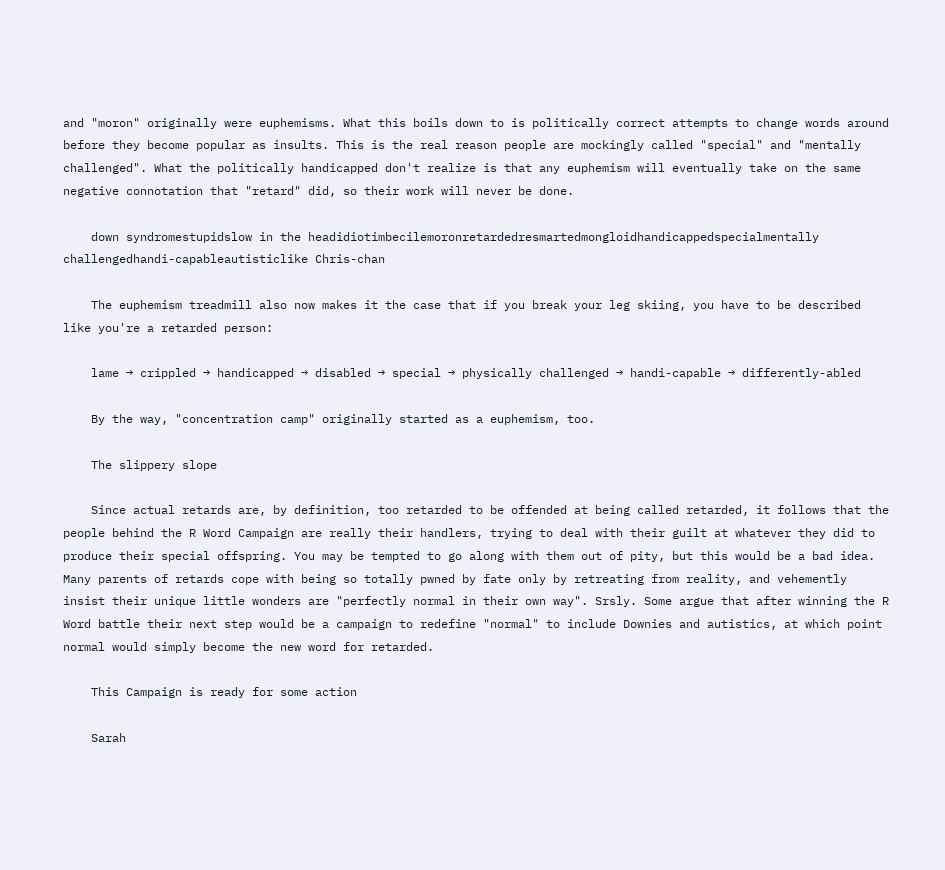and "moron" originally were euphemisms. What this boils down to is politically correct attempts to change words around before they become popular as insults. This is the real reason people are mockingly called "special" and "mentally challenged". What the politically handicapped don't realize is that any euphemism will eventually take on the same negative connotation that "retard" did, so their work will never be done.

    down syndromestupidslow in the headidiotimbecilemoronretardedresmartedmongloidhandicappedspecialmentally challengedhandi-capableautisticlike Chris-chan

    The euphemism treadmill also now makes it the case that if you break your leg skiing, you have to be described like you're a retarded person:

    lame → crippled → handicapped → disabled → special → physically challenged → handi-capable → differently-abled

    By the way, "concentration camp" originally started as a euphemism, too.

    The slippery slope

    Since actual retards are, by definition, too retarded to be offended at being called retarded, it follows that the people behind the R Word Campaign are really their handlers, trying to deal with their guilt at whatever they did to produce their special offspring. You may be tempted to go along with them out of pity, but this would be a bad idea. Many parents of retards cope with being so totally pwned by fate only by retreating from reality, and vehemently insist their unique little wonders are "perfectly normal in their own way". Srsly. Some argue that after winning the R Word battle their next step would be a campaign to redefine "normal" to include Downies and autistics, at which point normal would simply become the new word for retarded.

    This Campaign is ready for some action

    Sarah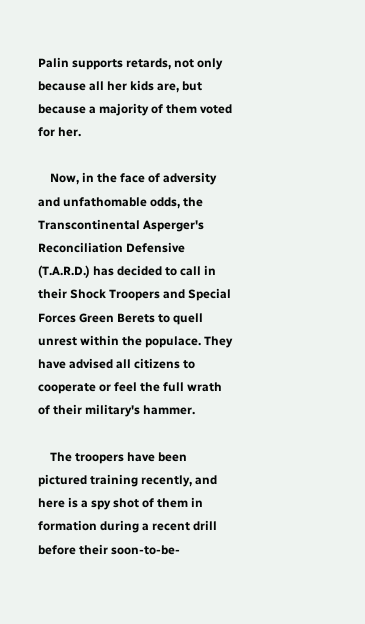Palin supports retards, not only because all her kids are, but because a majority of them voted for her.

    Now, in the face of adversity and unfathomable odds, the Transcontinental Asperger's Reconciliation Defensive (T.A.R.D.) has decided to call in their Shock Troopers and Special Forces Green Berets to quell unrest within the populace. They have advised all citizens to cooperate or feel the full wrath of their military's hammer.

    The troopers have been pictured training recently, and here is a spy shot of them in formation during a recent drill before their soon-to-be-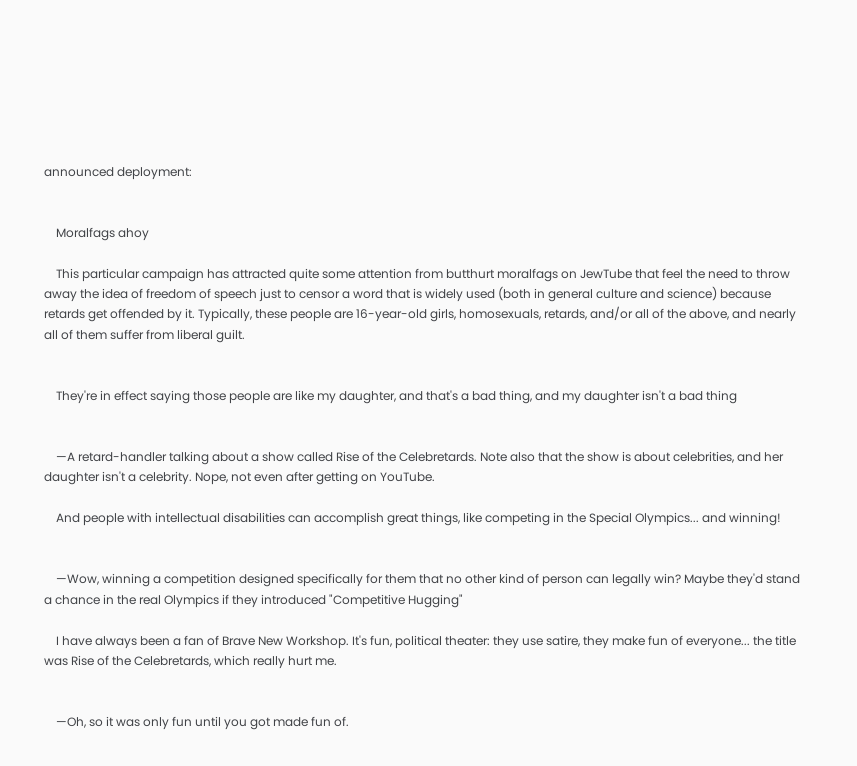announced deployment:


    Moralfags ahoy

    This particular campaign has attracted quite some attention from butthurt moralfags on JewTube that feel the need to throw away the idea of freedom of speech just to censor a word that is widely used (both in general culture and science) because retards get offended by it. Typically, these people are 16-year-old girls, homosexuals, retards, and/or all of the above, and nearly all of them suffer from liberal guilt.


    They're in effect saying those people are like my daughter, and that's a bad thing, and my daughter isn't a bad thing


    —A retard-handler talking about a show called Rise of the Celebretards. Note also that the show is about celebrities, and her daughter isn't a celebrity. Nope, not even after getting on YouTube.

    And people with intellectual disabilities can accomplish great things, like competing in the Special Olympics... and winning!


    —Wow, winning a competition designed specifically for them that no other kind of person can legally win? Maybe they'd stand a chance in the real Olympics if they introduced "Competitive Hugging"

    I have always been a fan of Brave New Workshop. It's fun, political theater: they use satire, they make fun of everyone... the title was Rise of the Celebretards, which really hurt me.


    —Oh, so it was only fun until you got made fun of.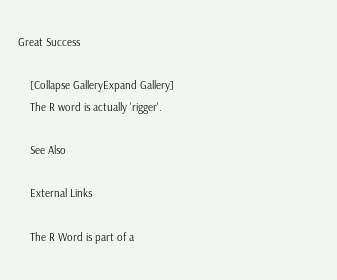Great Success

    [Collapse GalleryExpand Gallery]
    The R word is actually 'rigger'.

    See Also

    External Links

    The R Word is part of a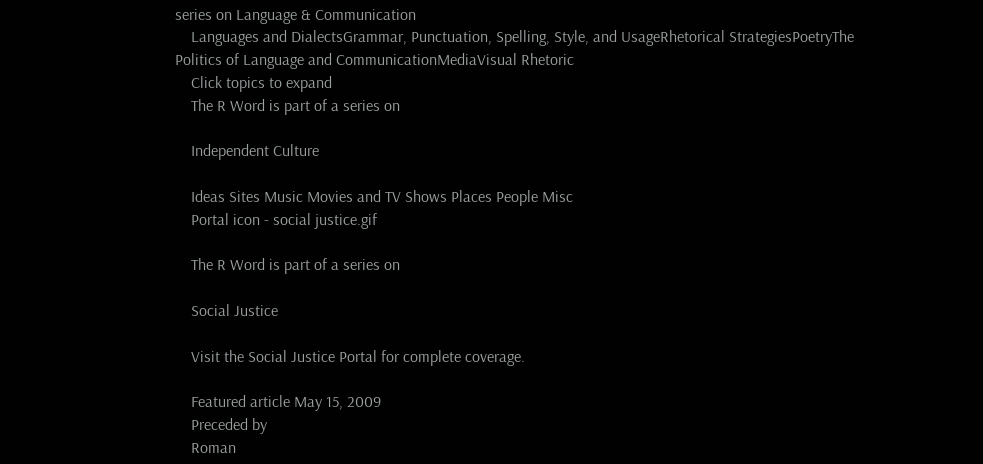series on Language & Communication
    Languages and DialectsGrammar, Punctuation, Spelling, Style, and UsageRhetorical StrategiesPoetryThe Politics of Language and CommunicationMediaVisual Rhetoric
    Click topics to expand
    The R Word is part of a series on

    Independent Culture

    Ideas Sites Music Movies and TV Shows Places People Misc
    Portal icon - social justice.gif

    The R Word is part of a series on

    Social Justice

    Visit the Social Justice Portal for complete coverage.

    Featured article May 15, 2009
    Preceded by
    Roman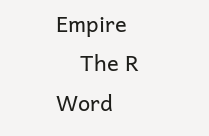Empire
    The R Word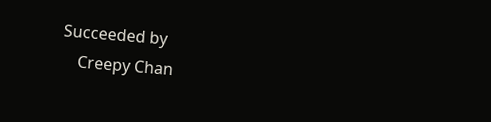Succeeded by
    Creepy Chan